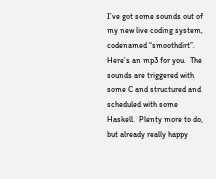I’ve got some sounds out of my new live coding system, codenamed “smoothdirt”.  Here’s an mp3 for you.  The sounds are triggered with some C and structured and scheduled with some Haskell.  Plenty more to do, but already really happy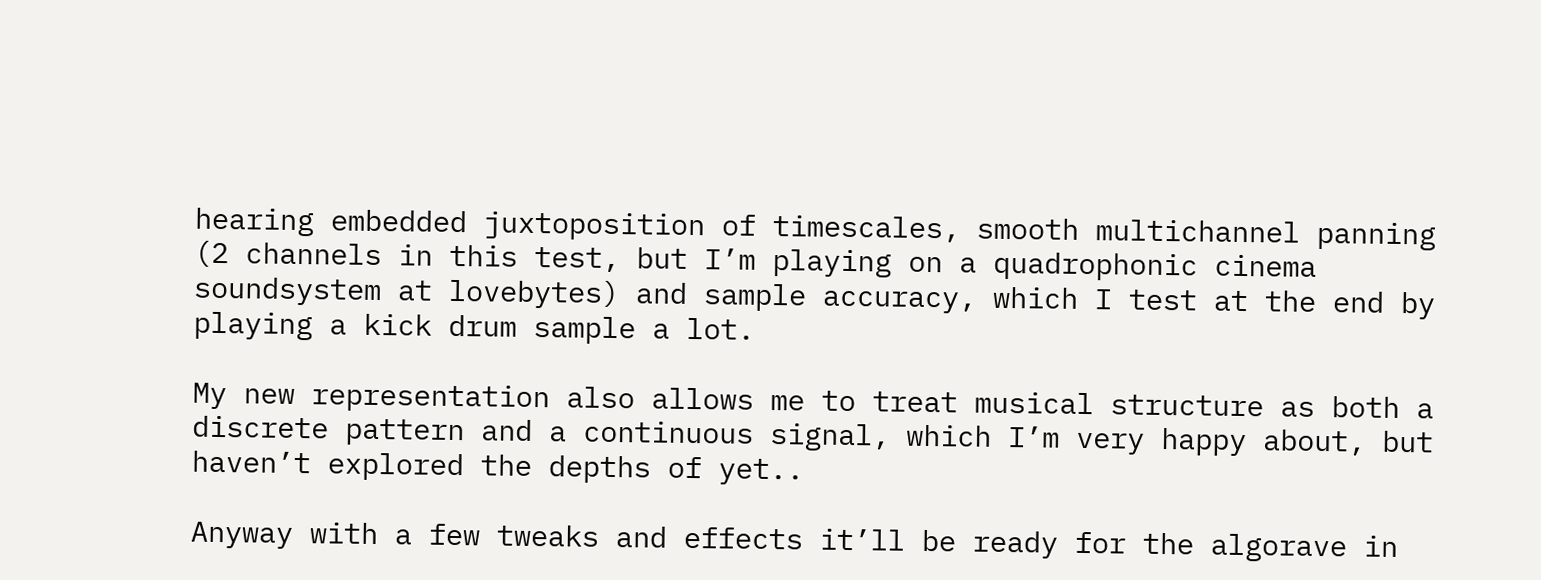hearing embedded juxtoposition of timescales, smooth multichannel panning (2 channels in this test, but I’m playing on a quadrophonic cinema soundsystem at lovebytes) and sample accuracy, which I test at the end by playing a kick drum sample a lot.

My new representation also allows me to treat musical structure as both a discrete pattern and a continuous signal, which I’m very happy about, but haven’t explored the depths of yet..

Anyway with a few tweaks and effects it’ll be ready for the algorave in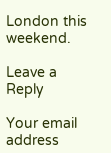London this weekend.

Leave a Reply

Your email address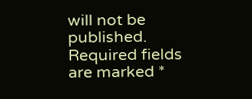will not be published. Required fields are marked *